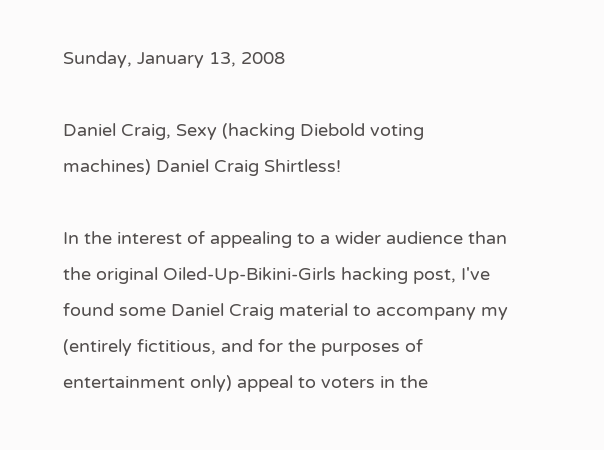Sunday, January 13, 2008

Daniel Craig, Sexy (hacking Diebold voting machines) Daniel Craig Shirtless!

In the interest of appealing to a wider audience than the original Oiled-Up-Bikini-Girls hacking post, I've found some Daniel Craig material to accompany my (entirely fictitious, and for the purposes of entertainment only) appeal to voters in the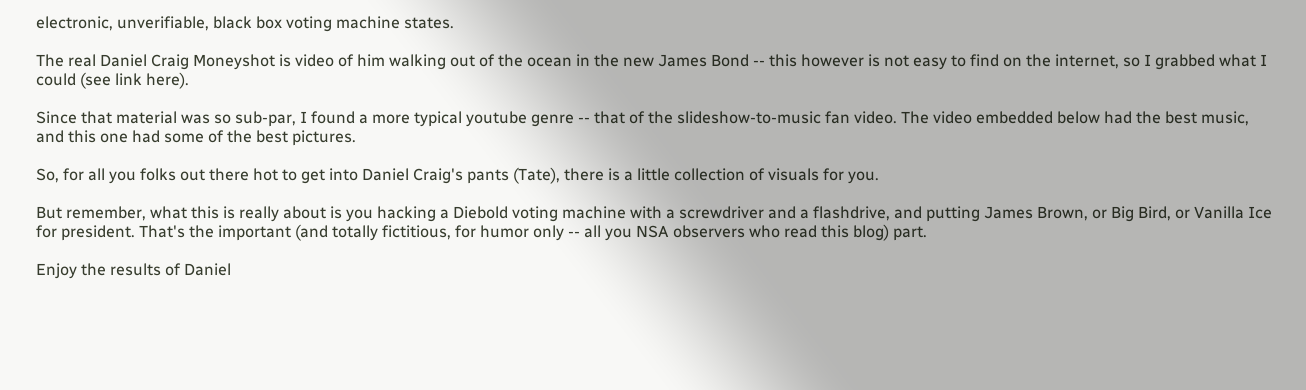electronic, unverifiable, black box voting machine states.

The real Daniel Craig Moneyshot is video of him walking out of the ocean in the new James Bond -- this however is not easy to find on the internet, so I grabbed what I could (see link here).

Since that material was so sub-par, I found a more typical youtube genre -- that of the slideshow-to-music fan video. The video embedded below had the best music, and this one had some of the best pictures.

So, for all you folks out there hot to get into Daniel Craig's pants (Tate), there is a little collection of visuals for you.

But remember, what this is really about is you hacking a Diebold voting machine with a screwdriver and a flashdrive, and putting James Brown, or Big Bird, or Vanilla Ice for president. That's the important (and totally fictitious, for humor only -- all you NSA observers who read this blog) part.

Enjoy the results of Daniel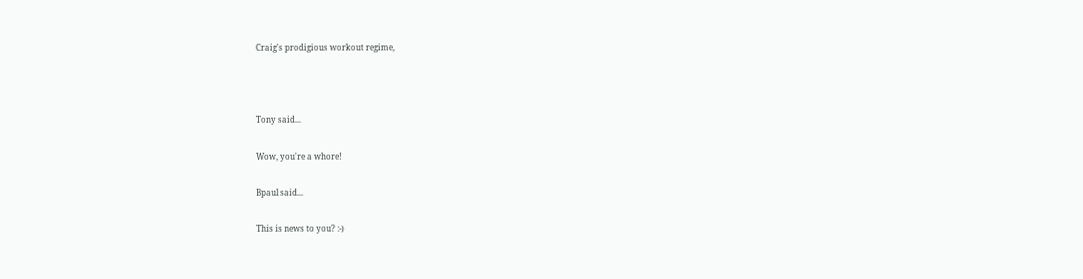Craig's prodigious workout regime,



Tony said...

Wow, you're a whore!

Bpaul said...

This is news to you? :-)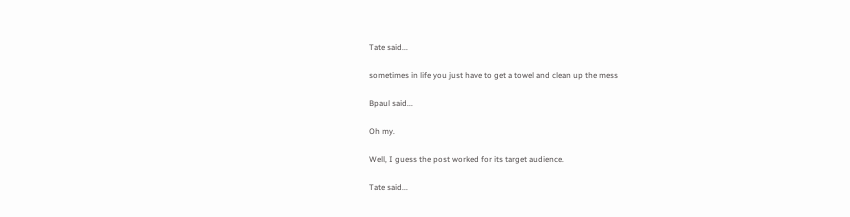Tate said...

sometimes in life you just have to get a towel and clean up the mess

Bpaul said...

Oh my.

Well, I guess the post worked for its target audience.

Tate said...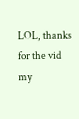LOL, thanks for the vid my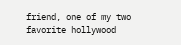friend, one of my two favorite hollywood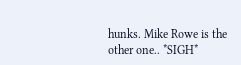hunks. Mike Rowe is the other one.. *SIGH*